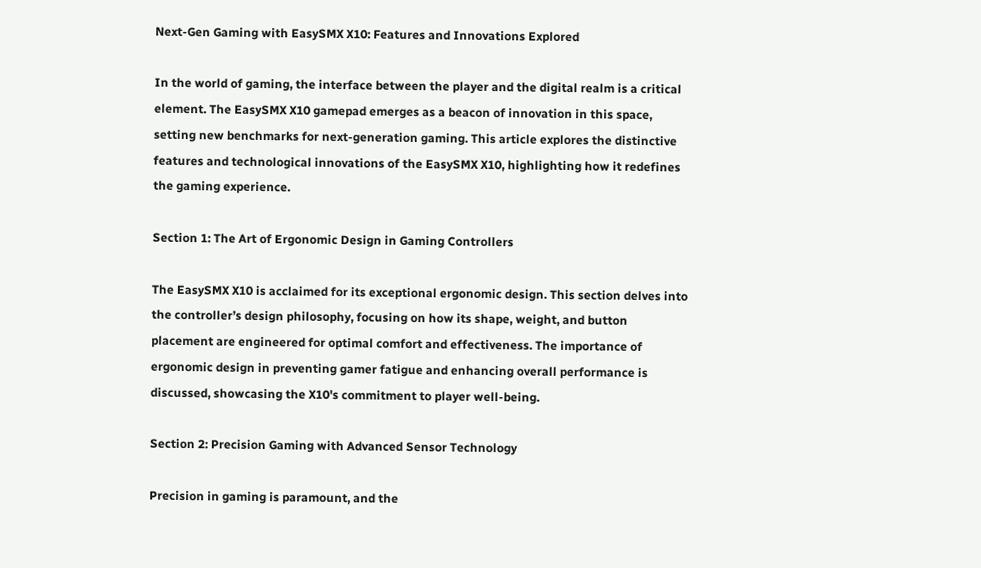Next-Gen Gaming with EasySMX X10: Features and Innovations Explored

In the world of gaming, the interface between the player and the digital realm is a critical element. The EasySMX X10 gamepad emerges as a beacon of innovation in this space, setting new benchmarks for next-generation gaming. This article explores the distinctive features and technological innovations of the EasySMX X10, highlighting how it redefines the gaming experience.

Section 1: The Art of Ergonomic Design in Gaming Controllers

The EasySMX X10 is acclaimed for its exceptional ergonomic design. This section delves into the controller’s design philosophy, focusing on how its shape, weight, and button placement are engineered for optimal comfort and effectiveness. The importance of ergonomic design in preventing gamer fatigue and enhancing overall performance is discussed, showcasing the X10's commitment to player well-being.

Section 2: Precision Gaming with Advanced Sensor Technology

Precision in gaming is paramount, and the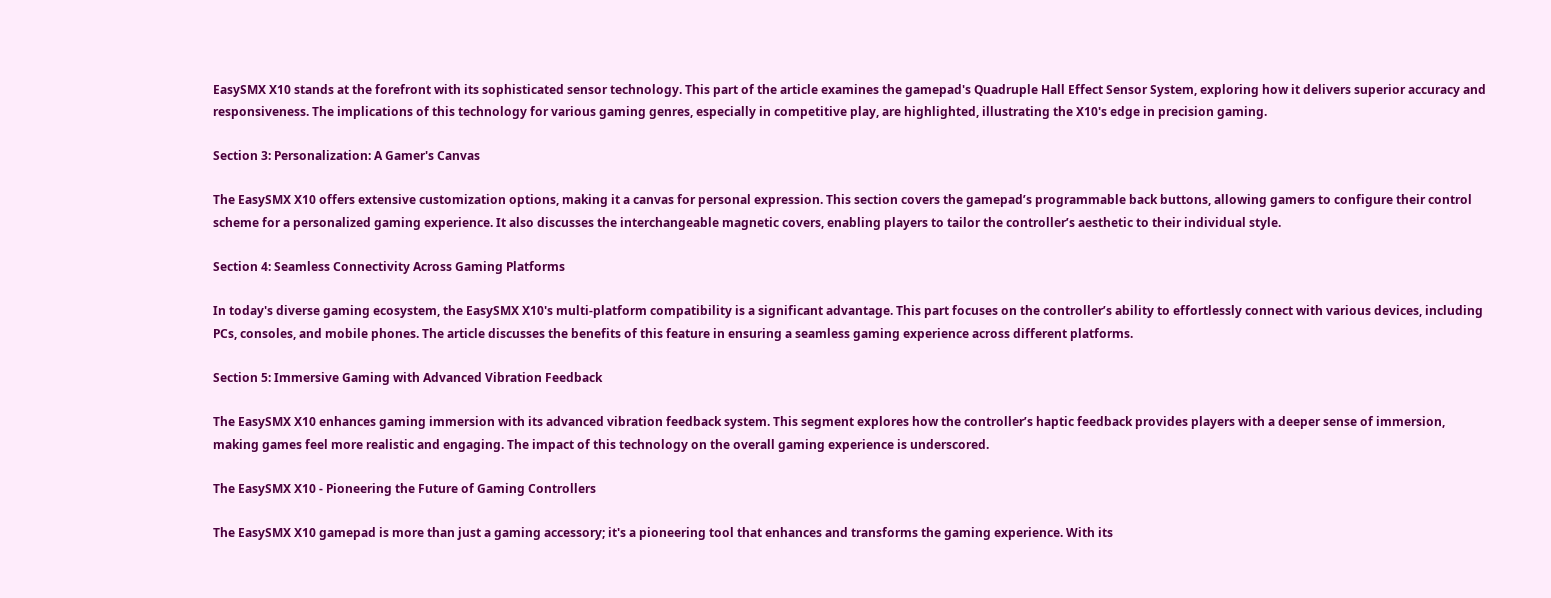EasySMX X10 stands at the forefront with its sophisticated sensor technology. This part of the article examines the gamepad's Quadruple Hall Effect Sensor System, exploring how it delivers superior accuracy and responsiveness. The implications of this technology for various gaming genres, especially in competitive play, are highlighted, illustrating the X10's edge in precision gaming.

Section 3: Personalization: A Gamer's Canvas

The EasySMX X10 offers extensive customization options, making it a canvas for personal expression. This section covers the gamepad’s programmable back buttons, allowing gamers to configure their control scheme for a personalized gaming experience. It also discusses the interchangeable magnetic covers, enabling players to tailor the controller’s aesthetic to their individual style.

Section 4: Seamless Connectivity Across Gaming Platforms

In today's diverse gaming ecosystem, the EasySMX X10's multi-platform compatibility is a significant advantage. This part focuses on the controller’s ability to effortlessly connect with various devices, including PCs, consoles, and mobile phones. The article discusses the benefits of this feature in ensuring a seamless gaming experience across different platforms.

Section 5: Immersive Gaming with Advanced Vibration Feedback

The EasySMX X10 enhances gaming immersion with its advanced vibration feedback system. This segment explores how the controller’s haptic feedback provides players with a deeper sense of immersion, making games feel more realistic and engaging. The impact of this technology on the overall gaming experience is underscored.

The EasySMX X10 - Pioneering the Future of Gaming Controllers

The EasySMX X10 gamepad is more than just a gaming accessory; it's a pioneering tool that enhances and transforms the gaming experience. With its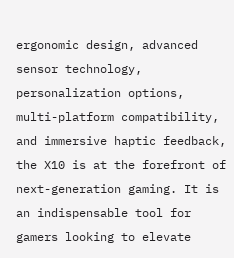ergonomic design, advanced sensor technology, personalization options, multi-platform compatibility, and immersive haptic feedback, the X10 is at the forefront of next-generation gaming. It is an indispensable tool for gamers looking to elevate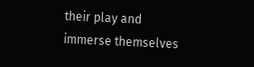their play and immerse themselves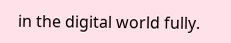in the digital world fully.